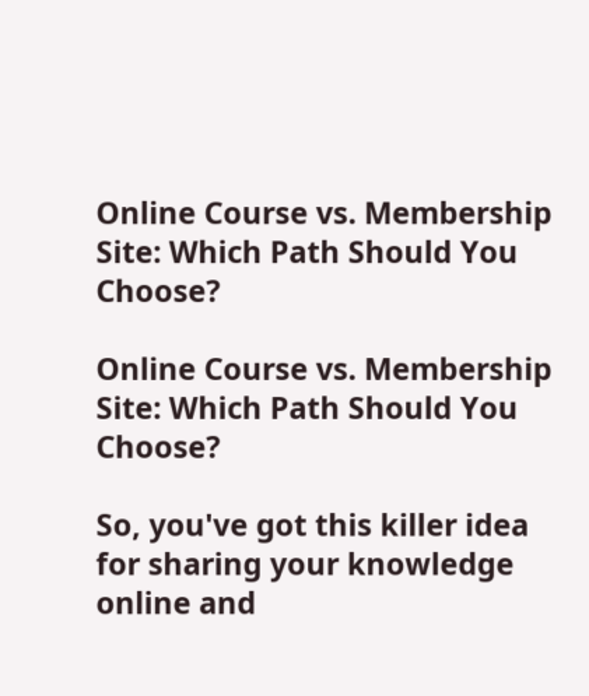Online Course vs. Membership Site: Which Path Should You Choose?

Online Course vs. Membership Site: Which Path Should You Choose?

So, you've got this killer idea for sharing your knowledge online and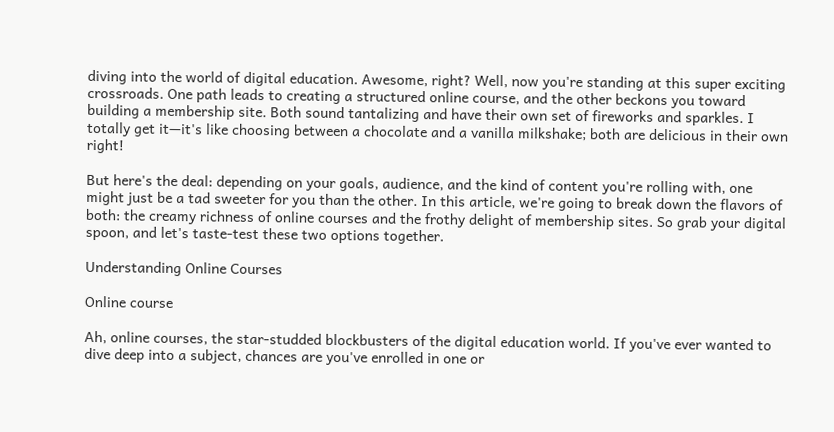diving into the world of digital education. Awesome, right? Well, now you're standing at this super exciting crossroads. One path leads to creating a structured online course, and the other beckons you toward building a membership site. Both sound tantalizing and have their own set of fireworks and sparkles. I totally get it—it's like choosing between a chocolate and a vanilla milkshake; both are delicious in their own right!

But here's the deal: depending on your goals, audience, and the kind of content you're rolling with, one might just be a tad sweeter for you than the other. In this article, we're going to break down the flavors of both: the creamy richness of online courses and the frothy delight of membership sites. So grab your digital spoon, and let's taste-test these two options together.

Understanding Online Courses

Online course

Ah, online courses, the star-studded blockbusters of the digital education world. If you've ever wanted to dive deep into a subject, chances are you've enrolled in one or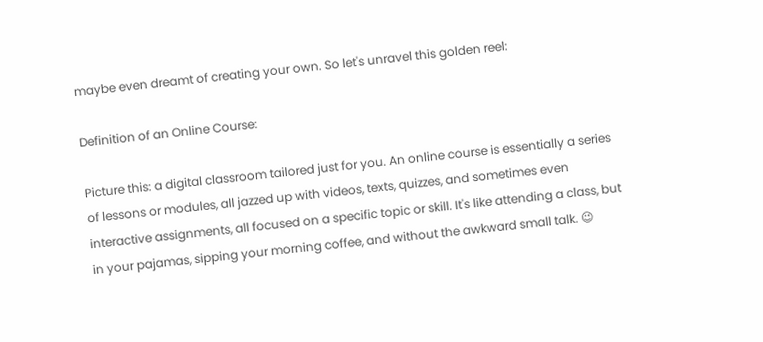maybe even dreamt of creating your own. So let's unravel this golden reel:

Definition of an Online Course:

Picture this: a digital classroom tailored just for you. An online course is essentially a series of lessons or modules, all jazzed up with videos, texts, quizzes, and sometimes even interactive assignments, all focused on a specific topic or skill. It's like attending a class, but in your pajamas, sipping your morning coffee, and without the awkward small talk. 😉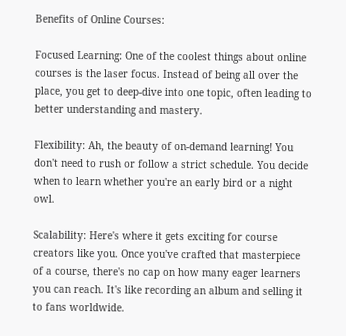Benefits of Online Courses:

Focused Learning: One of the coolest things about online courses is the laser focus. Instead of being all over the place, you get to deep-dive into one topic, often leading to better understanding and mastery.

Flexibility: Ah, the beauty of on-demand learning! You don't need to rush or follow a strict schedule. You decide when to learn whether you're an early bird or a night owl.

Scalability: Here's where it gets exciting for course creators like you. Once you've crafted that masterpiece of a course, there's no cap on how many eager learners you can reach. It's like recording an album and selling it to fans worldwide.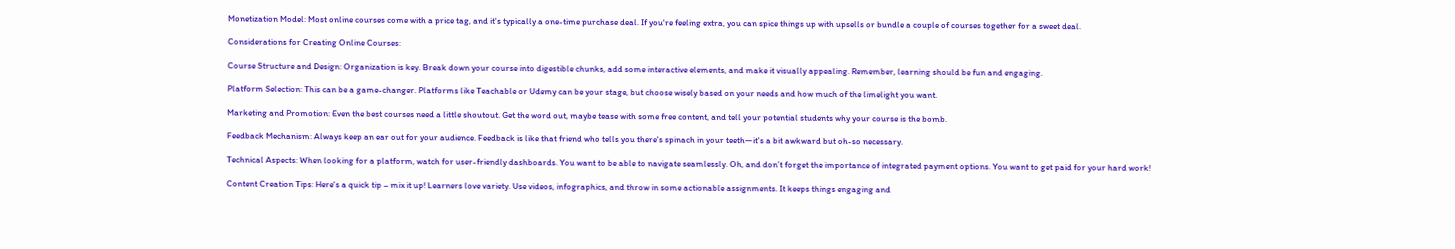Monetization Model: Most online courses come with a price tag, and it's typically a one-time purchase deal. If you're feeling extra, you can spice things up with upsells or bundle a couple of courses together for a sweet deal.

Considerations for Creating Online Courses:

Course Structure and Design: Organization is key. Break down your course into digestible chunks, add some interactive elements, and make it visually appealing. Remember, learning should be fun and engaging.

Platform Selection: This can be a game-changer. Platforms like Teachable or Udemy can be your stage, but choose wisely based on your needs and how much of the limelight you want.

Marketing and Promotion: Even the best courses need a little shoutout. Get the word out, maybe tease with some free content, and tell your potential students why your course is the bomb.

Feedback Mechanism: Always keep an ear out for your audience. Feedback is like that friend who tells you there's spinach in your teeth—it's a bit awkward but oh-so necessary.

Technical Aspects: When looking for a platform, watch for user-friendly dashboards. You want to be able to navigate seamlessly. Oh, and don’t forget the importance of integrated payment options. You want to get paid for your hard work!

Content Creation Tips: Here's a quick tip – mix it up! Learners love variety. Use videos, infographics, and throw in some actionable assignments. It keeps things engaging and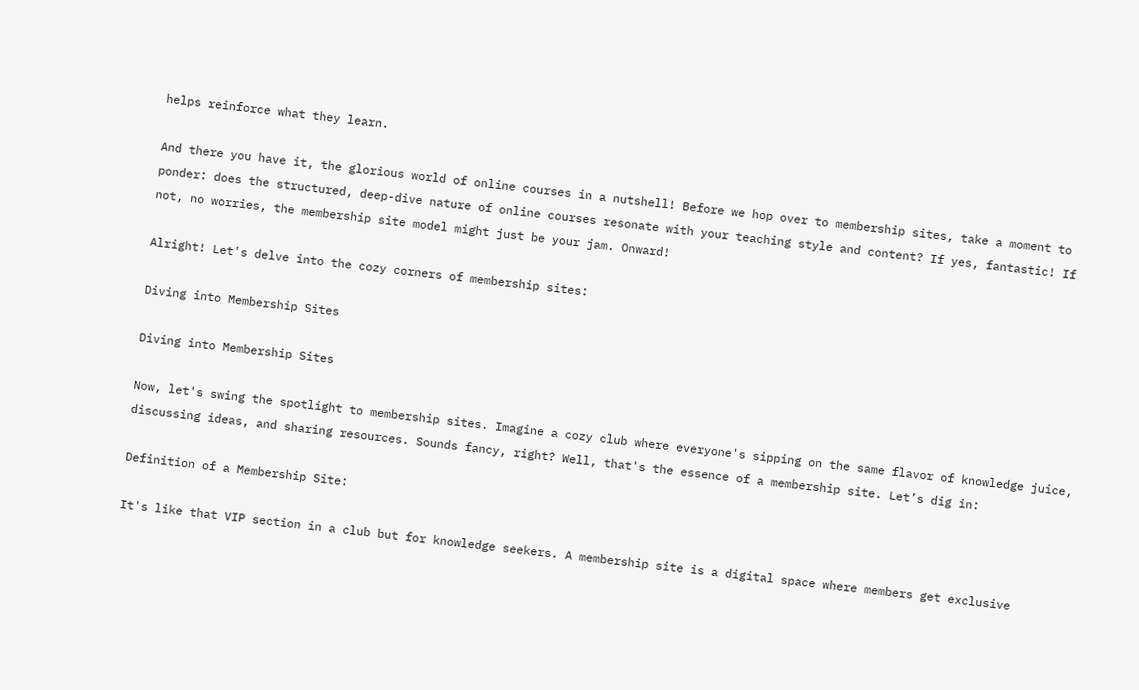helps reinforce what they learn.

And there you have it, the glorious world of online courses in a nutshell! Before we hop over to membership sites, take a moment to ponder: does the structured, deep-dive nature of online courses resonate with your teaching style and content? If yes, fantastic! If not, no worries, the membership site model might just be your jam. Onward!

Alright! Let's delve into the cozy corners of membership sites:

Diving into Membership Sites

Diving into Membership Sites

Now, let's swing the spotlight to membership sites. Imagine a cozy club where everyone's sipping on the same flavor of knowledge juice, discussing ideas, and sharing resources. Sounds fancy, right? Well, that's the essence of a membership site. Let’s dig in:

Definition of a Membership Site:

It's like that VIP section in a club but for knowledge seekers. A membership site is a digital space where members get exclusive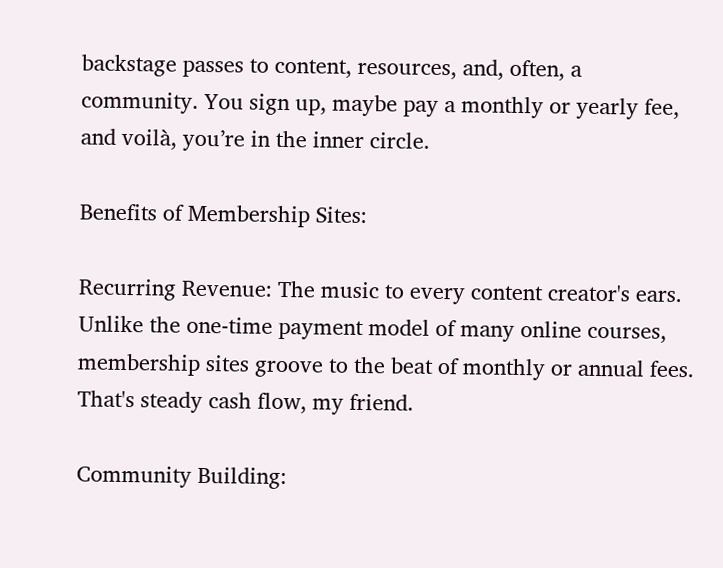backstage passes to content, resources, and, often, a community. You sign up, maybe pay a monthly or yearly fee, and voilà, you’re in the inner circle.

Benefits of Membership Sites:

Recurring Revenue: The music to every content creator's ears. Unlike the one-time payment model of many online courses, membership sites groove to the beat of monthly or annual fees. That's steady cash flow, my friend.

Community Building: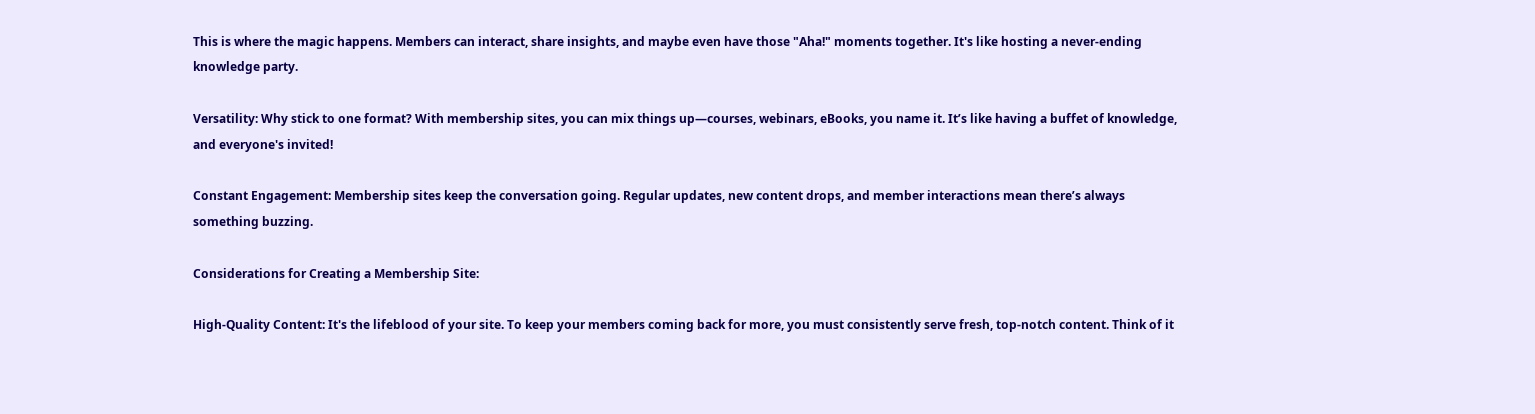This is where the magic happens. Members can interact, share insights, and maybe even have those "Aha!" moments together. It's like hosting a never-ending knowledge party.

Versatility: Why stick to one format? With membership sites, you can mix things up—courses, webinars, eBooks, you name it. It’s like having a buffet of knowledge, and everyone's invited!

Constant Engagement: Membership sites keep the conversation going. Regular updates, new content drops, and member interactions mean there’s always something buzzing.

Considerations for Creating a Membership Site:

High-Quality Content: It's the lifeblood of your site. To keep your members coming back for more, you must consistently serve fresh, top-notch content. Think of it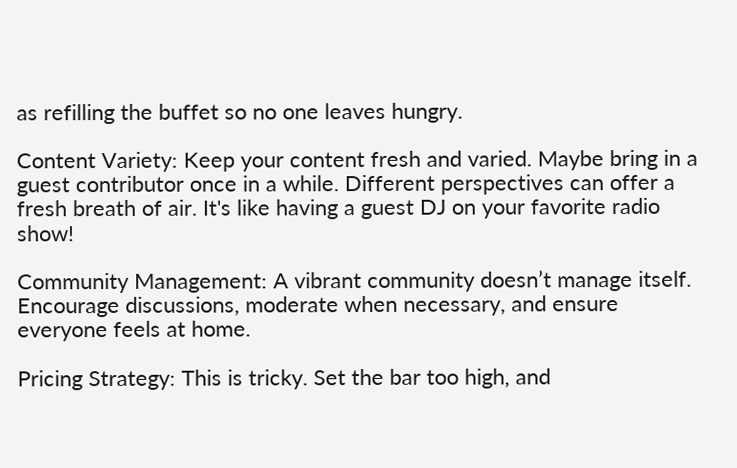as refilling the buffet so no one leaves hungry.

Content Variety: Keep your content fresh and varied. Maybe bring in a guest contributor once in a while. Different perspectives can offer a fresh breath of air. It's like having a guest DJ on your favorite radio show!

Community Management: A vibrant community doesn’t manage itself. Encourage discussions, moderate when necessary, and ensure everyone feels at home.

Pricing Strategy: This is tricky. Set the bar too high, and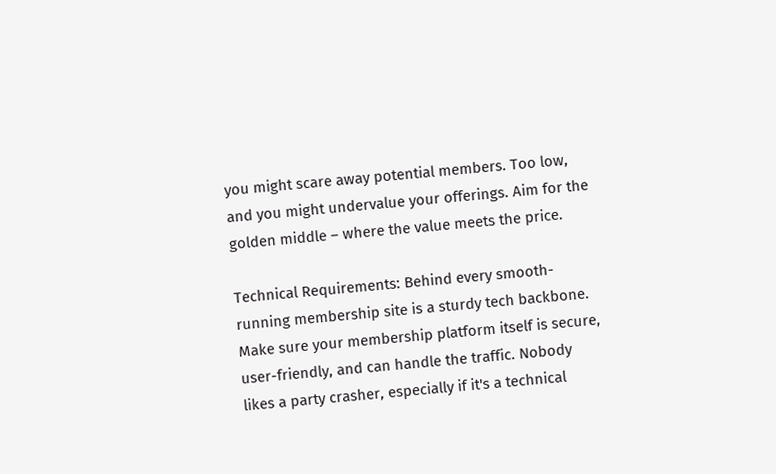you might scare away potential members. Too low, and you might undervalue your offerings. Aim for the golden middle – where the value meets the price.

Technical Requirements: Behind every smooth-running membership site is a sturdy tech backbone. Make sure your membership platform itself is secure, user-friendly, and can handle the traffic. Nobody likes a party crasher, especially if it's a technical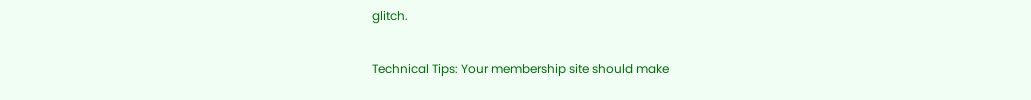glitch.

Technical Tips: Your membership site should make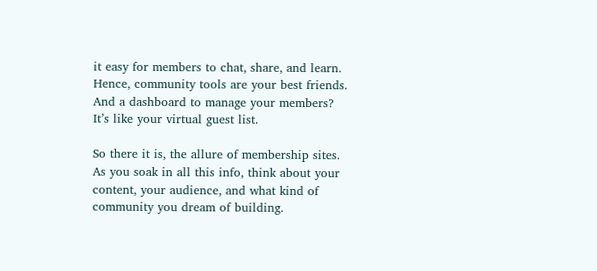it easy for members to chat, share, and learn. Hence, community tools are your best friends. And a dashboard to manage your members? It’s like your virtual guest list.

So there it is, the allure of membership sites. As you soak in all this info, think about your content, your audience, and what kind of community you dream of building.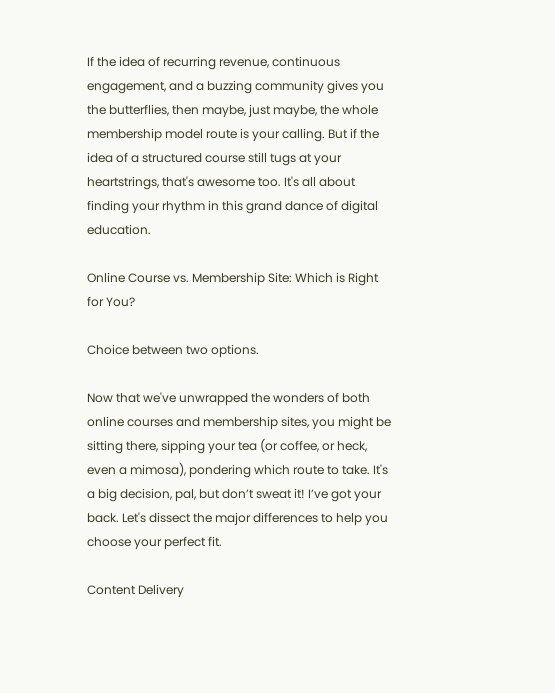If the idea of recurring revenue, continuous engagement, and a buzzing community gives you the butterflies, then maybe, just maybe, the whole membership model route is your calling. But if the idea of a structured course still tugs at your heartstrings, that's awesome too. It's all about finding your rhythm in this grand dance of digital education.

Online Course vs. Membership Site: Which is Right for You?

Choice between two options.

Now that we've unwrapped the wonders of both online courses and membership sites, you might be sitting there, sipping your tea (or coffee, or heck, even a mimosa), pondering which route to take. It's a big decision, pal, but don’t sweat it! I’ve got your back. Let's dissect the major differences to help you choose your perfect fit.

Content Delivery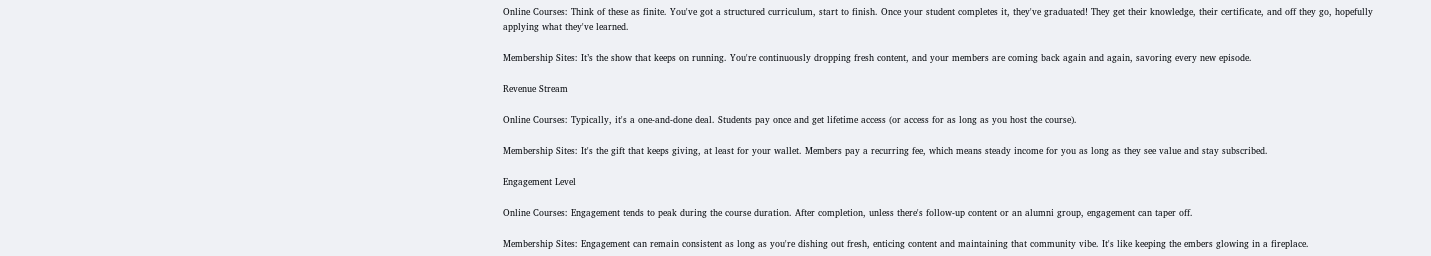Online Courses: Think of these as finite. You've got a structured curriculum, start to finish. Once your student completes it, they've graduated! They get their knowledge, their certificate, and off they go, hopefully applying what they've learned.

Membership Sites: It’s the show that keeps on running. You're continuously dropping fresh content, and your members are coming back again and again, savoring every new episode.

Revenue Stream

Online Courses: Typically, it's a one-and-done deal. Students pay once and get lifetime access (or access for as long as you host the course).

Membership Sites: It's the gift that keeps giving, at least for your wallet. Members pay a recurring fee, which means steady income for you as long as they see value and stay subscribed.

Engagement Level

Online Courses: Engagement tends to peak during the course duration. After completion, unless there's follow-up content or an alumni group, engagement can taper off.

Membership Sites: Engagement can remain consistent as long as you're dishing out fresh, enticing content and maintaining that community vibe. It's like keeping the embers glowing in a fireplace.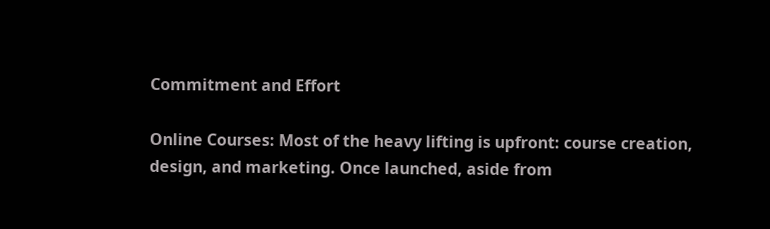Commitment and Effort

Online Courses: Most of the heavy lifting is upfront: course creation, design, and marketing. Once launched, aside from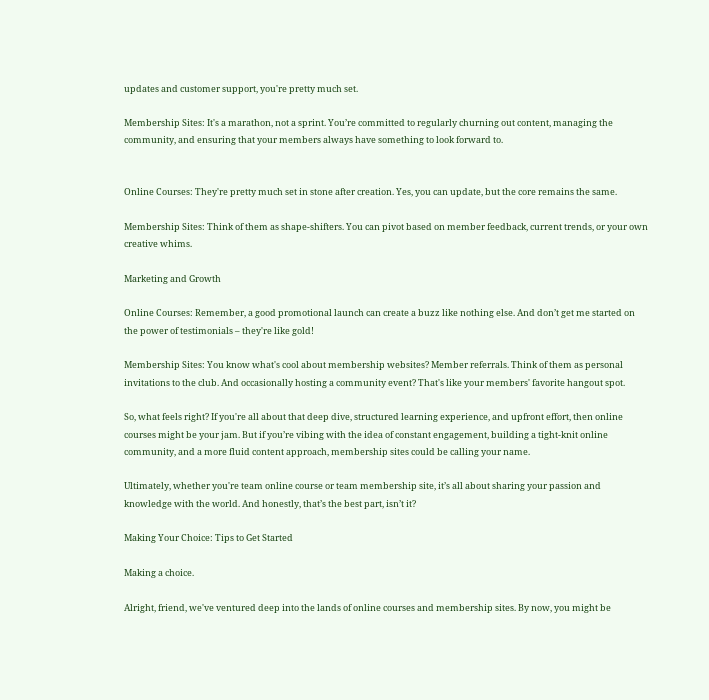updates and customer support, you're pretty much set.

Membership Sites: It's a marathon, not a sprint. You’re committed to regularly churning out content, managing the community, and ensuring that your members always have something to look forward to.


Online Courses: They're pretty much set in stone after creation. Yes, you can update, but the core remains the same.

Membership Sites: Think of them as shape-shifters. You can pivot based on member feedback, current trends, or your own creative whims.

Marketing and Growth

Online Courses: Remember, a good promotional launch can create a buzz like nothing else. And don’t get me started on the power of testimonials – they're like gold!

Membership Sites: You know what's cool about membership websites? Member referrals. Think of them as personal invitations to the club. And occasionally hosting a community event? That's like your members' favorite hangout spot.

So, what feels right? If you're all about that deep dive, structured learning experience, and upfront effort, then online courses might be your jam. But if you’re vibing with the idea of constant engagement, building a tight-knit online community, and a more fluid content approach, membership sites could be calling your name.

Ultimately, whether you're team online course or team membership site, it’s all about sharing your passion and knowledge with the world. And honestly, that’s the best part, isn’t it?

Making Your Choice: Tips to Get Started

Making a choice.

Alright, friend, we've ventured deep into the lands of online courses and membership sites. By now, you might be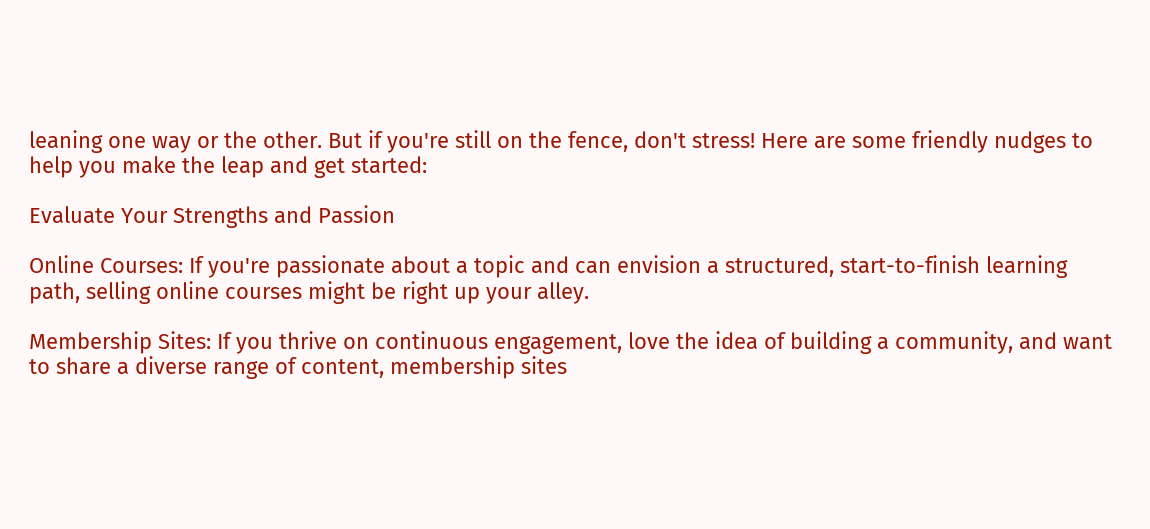leaning one way or the other. But if you're still on the fence, don't stress! Here are some friendly nudges to help you make the leap and get started:

Evaluate Your Strengths and Passion

Online Courses: If you're passionate about a topic and can envision a structured, start-to-finish learning path, selling online courses might be right up your alley.

Membership Sites: If you thrive on continuous engagement, love the idea of building a community, and want to share a diverse range of content, membership sites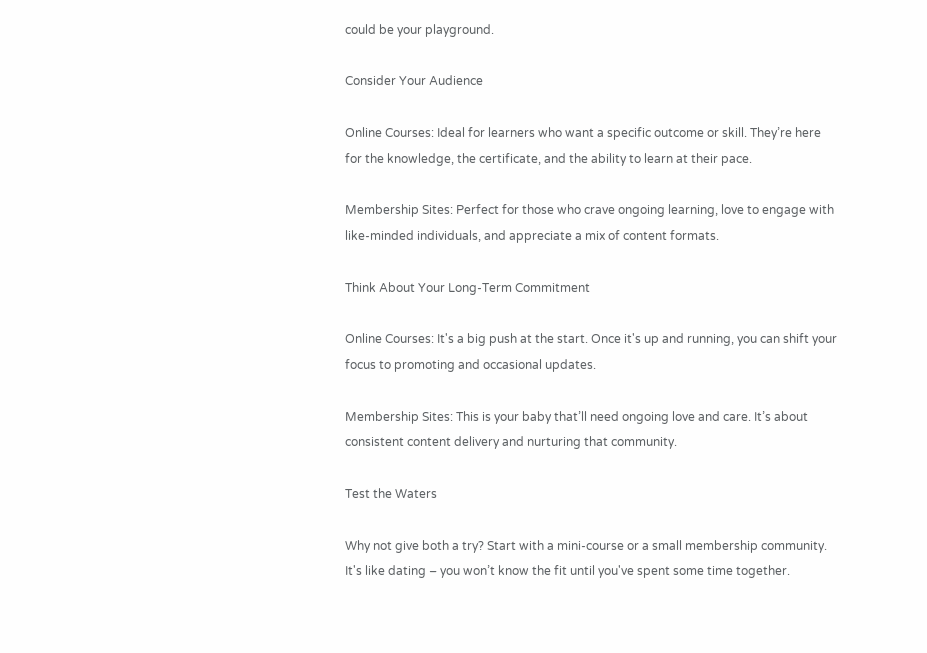could be your playground.

Consider Your Audience

Online Courses: Ideal for learners who want a specific outcome or skill. They’re here for the knowledge, the certificate, and the ability to learn at their pace.

Membership Sites: Perfect for those who crave ongoing learning, love to engage with like-minded individuals, and appreciate a mix of content formats.

Think About Your Long-Term Commitment

Online Courses: It's a big push at the start. Once it's up and running, you can shift your focus to promoting and occasional updates.

Membership Sites: This is your baby that’ll need ongoing love and care. It’s about consistent content delivery and nurturing that community.

Test the Waters

Why not give both a try? Start with a mini-course or a small membership community. It's like dating – you won’t know the fit until you've spent some time together.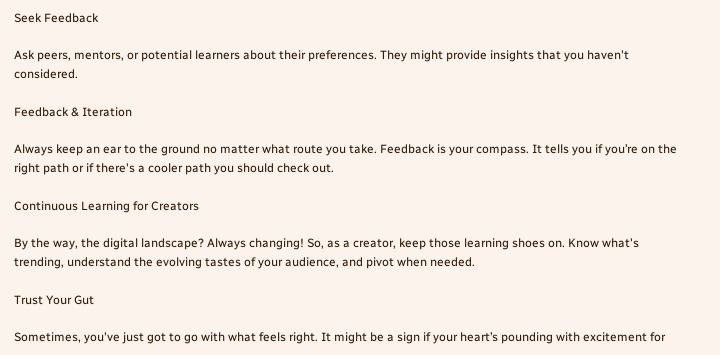Seek Feedback

Ask peers, mentors, or potential learners about their preferences. They might provide insights that you haven't considered.

Feedback & Iteration

Always keep an ear to the ground no matter what route you take. Feedback is your compass. It tells you if you’re on the right path or if there's a cooler path you should check out.

Continuous Learning for Creators

By the way, the digital landscape? Always changing! So, as a creator, keep those learning shoes on. Know what's trending, understand the evolving tastes of your audience, and pivot when needed.

Trust Your Gut

Sometimes, you've just got to go with what feels right. It might be a sign if your heart’s pounding with excitement for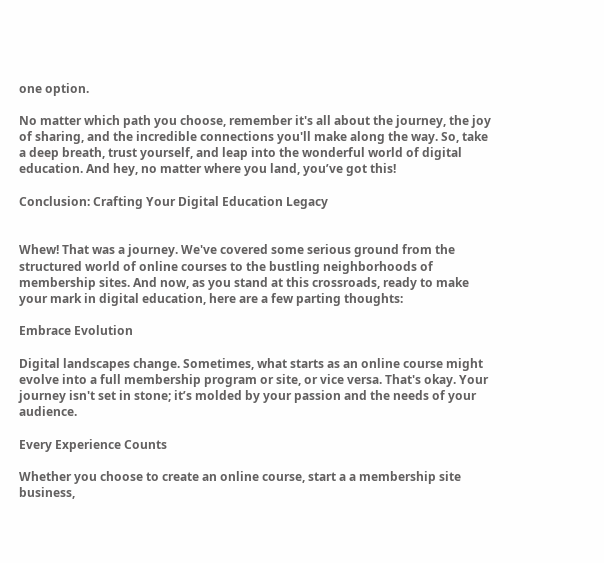one option.

No matter which path you choose, remember it's all about the journey, the joy of sharing, and the incredible connections you'll make along the way. So, take a deep breath, trust yourself, and leap into the wonderful world of digital education. And hey, no matter where you land, you’ve got this!

Conclusion: Crafting Your Digital Education Legacy


Whew! That was a journey. We've covered some serious ground from the structured world of online courses to the bustling neighborhoods of membership sites. And now, as you stand at this crossroads, ready to make your mark in digital education, here are a few parting thoughts:

Embrace Evolution

Digital landscapes change. Sometimes, what starts as an online course might evolve into a full membership program or site, or vice versa. That's okay. Your journey isn't set in stone; it’s molded by your passion and the needs of your audience.

Every Experience Counts

Whether you choose to create an online course, start a a membership site business,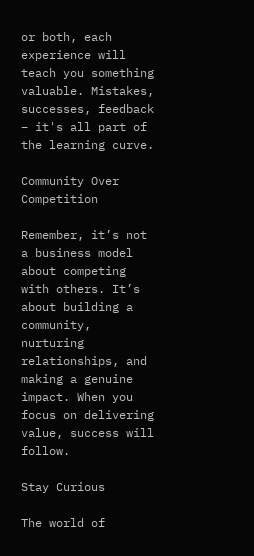or both, each experience will teach you something valuable. Mistakes, successes, feedback – it's all part of the learning curve.

Community Over Competition

Remember, it’s not a business model about competing with others. It’s about building a community, nurturing relationships, and making a genuine impact. When you focus on delivering value, success will follow.

Stay Curious

The world of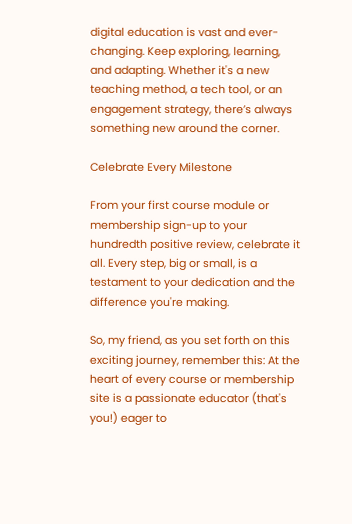digital education is vast and ever-changing. Keep exploring, learning, and adapting. Whether it's a new teaching method, a tech tool, or an engagement strategy, there’s always something new around the corner.

Celebrate Every Milestone

From your first course module or membership sign-up to your hundredth positive review, celebrate it all. Every step, big or small, is a testament to your dedication and the difference you're making.

So, my friend, as you set forth on this exciting journey, remember this: At the heart of every course or membership site is a passionate educator (that's you!) eager to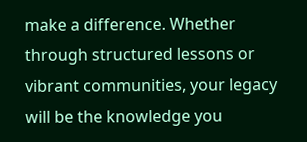make a difference. Whether through structured lessons or vibrant communities, your legacy will be the knowledge you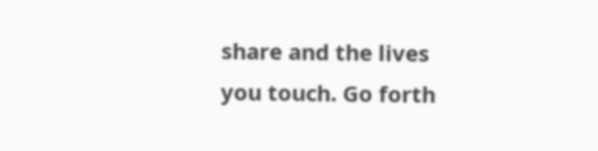share and the lives you touch. Go forth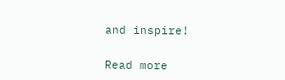and inspire!

Read more